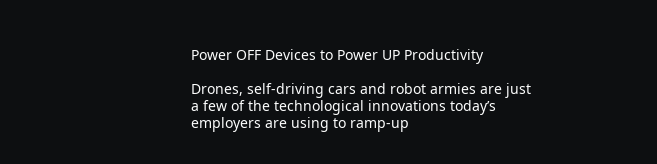Power OFF Devices to Power UP Productivity

Drones, self-driving cars and robot armies are just a few of the technological innovations today’s employers are using to ramp-up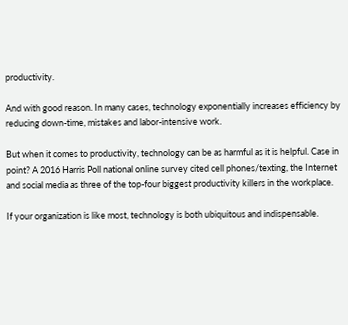productivity.

And with good reason. In many cases, technology exponentially increases efficiency by reducing down-time, mistakes and labor-intensive work.

But when it comes to productivity, technology can be as harmful as it is helpful. Case in point? A 2016 Harris Poll national online survey cited cell phones/texting, the Internet and social media as three of the top-four biggest productivity killers in the workplace.

If your organization is like most, technology is both ubiquitous and indispensable.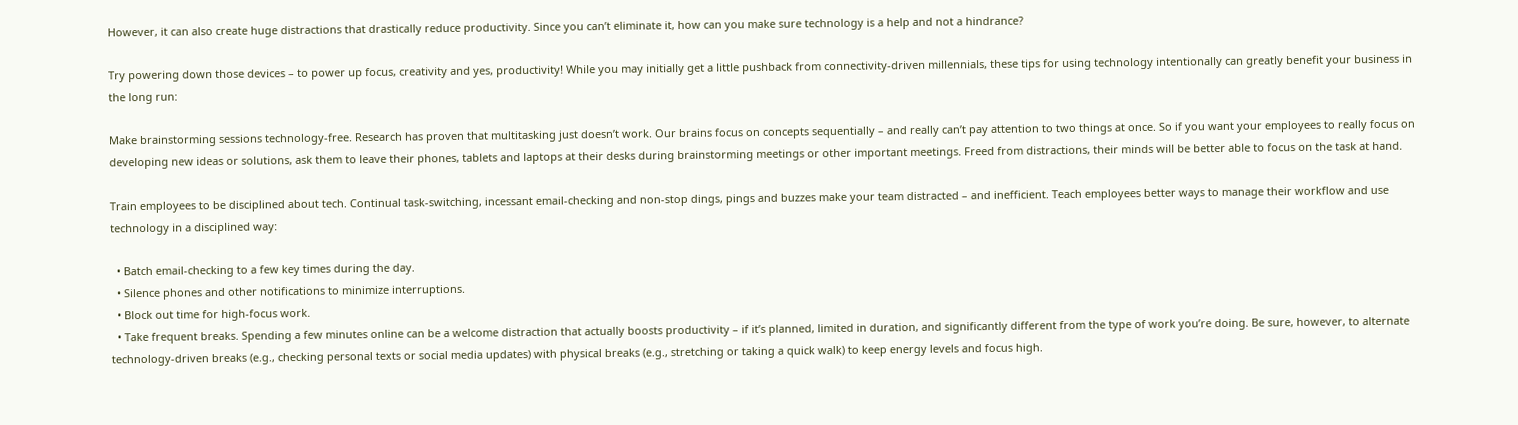However, it can also create huge distractions that drastically reduce productivity. Since you can’t eliminate it, how can you make sure technology is a help and not a hindrance?

Try powering down those devices – to power up focus, creativity and yes, productivity! While you may initially get a little pushback from connectivity-driven millennials, these tips for using technology intentionally can greatly benefit your business in the long run:

Make brainstorming sessions technology-free. Research has proven that multitasking just doesn’t work. Our brains focus on concepts sequentially – and really can’t pay attention to two things at once. So if you want your employees to really focus on developing new ideas or solutions, ask them to leave their phones, tablets and laptops at their desks during brainstorming meetings or other important meetings. Freed from distractions, their minds will be better able to focus on the task at hand.

Train employees to be disciplined about tech. Continual task-switching, incessant email-checking and non-stop dings, pings and buzzes make your team distracted – and inefficient. Teach employees better ways to manage their workflow and use technology in a disciplined way:

  • Batch email-checking to a few key times during the day.
  • Silence phones and other notifications to minimize interruptions.
  • Block out time for high-focus work.
  • Take frequent breaks. Spending a few minutes online can be a welcome distraction that actually boosts productivity – if it’s planned, limited in duration, and significantly different from the type of work you’re doing. Be sure, however, to alternate technology-driven breaks (e.g., checking personal texts or social media updates) with physical breaks (e.g., stretching or taking a quick walk) to keep energy levels and focus high.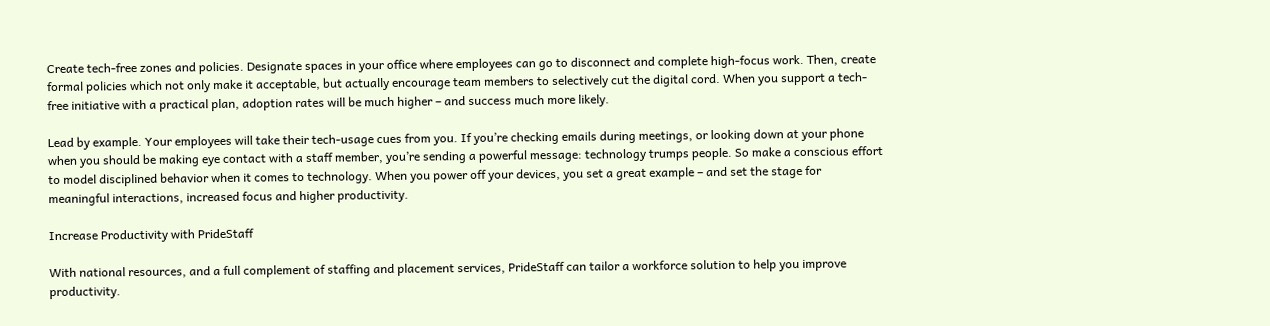Create tech-free zones and policies. Designate spaces in your office where employees can go to disconnect and complete high-focus work. Then, create formal policies which not only make it acceptable, but actually encourage team members to selectively cut the digital cord. When you support a tech-free initiative with a practical plan, adoption rates will be much higher – and success much more likely.

Lead by example. Your employees will take their tech-usage cues from you. If you’re checking emails during meetings, or looking down at your phone when you should be making eye contact with a staff member, you’re sending a powerful message: technology trumps people. So make a conscious effort to model disciplined behavior when it comes to technology. When you power off your devices, you set a great example – and set the stage for meaningful interactions, increased focus and higher productivity.

Increase Productivity with PrideStaff

With national resources, and a full complement of staffing and placement services, PrideStaff can tailor a workforce solution to help you improve productivity.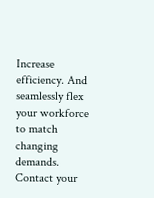Increase efficiency. And seamlessly flex your workforce to match changing demands. Contact your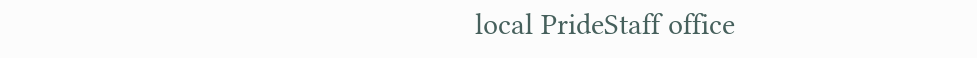local PrideStaff office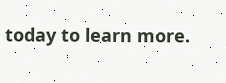today to learn more.